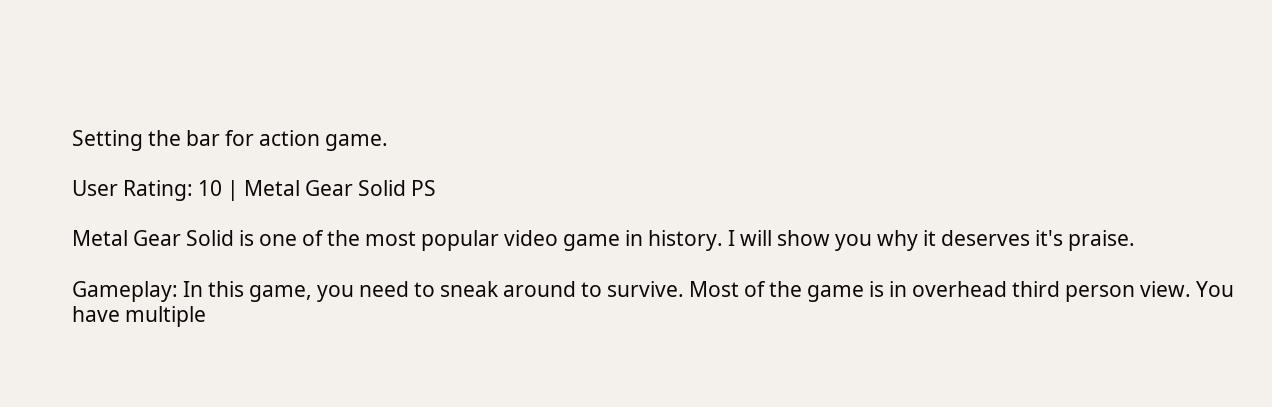Setting the bar for action game.

User Rating: 10 | Metal Gear Solid PS

Metal Gear Solid is one of the most popular video game in history. I will show you why it deserves it's praise.

Gameplay: In this game, you need to sneak around to survive. Most of the game is in overhead third person view. You have multiple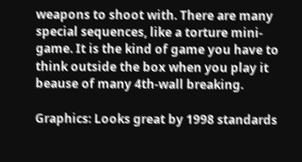weapons to shoot with. There are many special sequences, like a torture mini-game. It is the kind of game you have to think outside the box when you play it beause of many 4th-wall breaking.

Graphics: Looks great by 1998 standards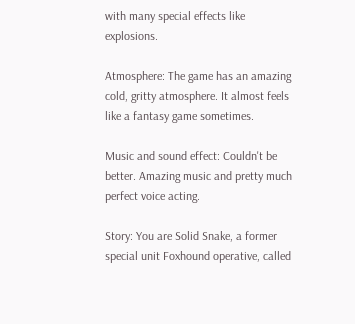with many special effects like explosions.

Atmosphere: The game has an amazing cold, gritty atmosphere. It almost feels like a fantasy game sometimes.

Music and sound effect: Couldn't be better. Amazing music and pretty much perfect voice acting.

Story: You are Solid Snake, a former special unit Foxhound operative, called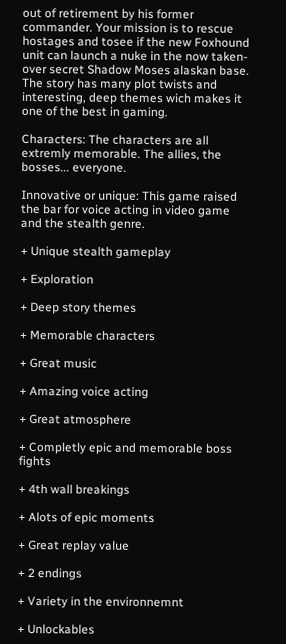out of retirement by his former commander. Your mission is to rescue hostages and tosee if the new Foxhound unit can launch a nuke in the now taken-over secret Shadow Moses alaskan base. The story has many plot twists and interesting, deep themes wich makes it one of the best in gaming.

Characters: The characters are all extremly memorable. The allies, the bosses... everyone.

Innovative or unique: This game raised the bar for voice acting in video game and the stealth genre.

+ Unique stealth gameplay

+ Exploration

+ Deep story themes

+ Memorable characters

+ Great music

+ Amazing voice acting

+ Great atmosphere

+ Completly epic and memorable boss fights

+ 4th wall breakings

+ Alots of epic moments

+ Great replay value

+ 2 endings

+ Variety in the environnemnt

+ Unlockables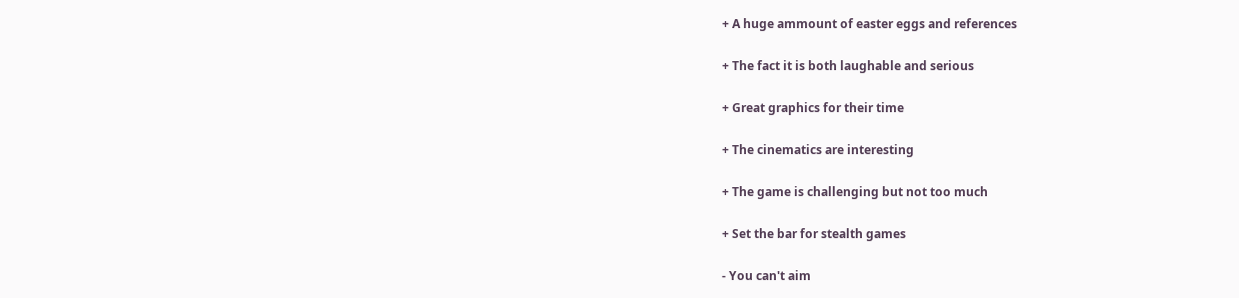+ A huge ammount of easter eggs and references

+ The fact it is both laughable and serious

+ Great graphics for their time

+ The cinematics are interesting

+ The game is challenging but not too much

+ Set the bar for stealth games

- You can't aim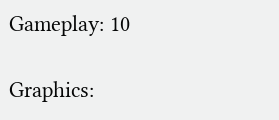Gameplay: 10

Graphics: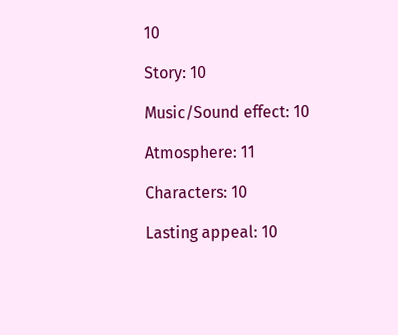10

Story: 10

Music/Sound effect: 10

Atmosphere: 11

Characters: 10

Lasting appeal: 10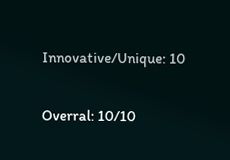Innovative/Unique: 10

Overral: 10/10